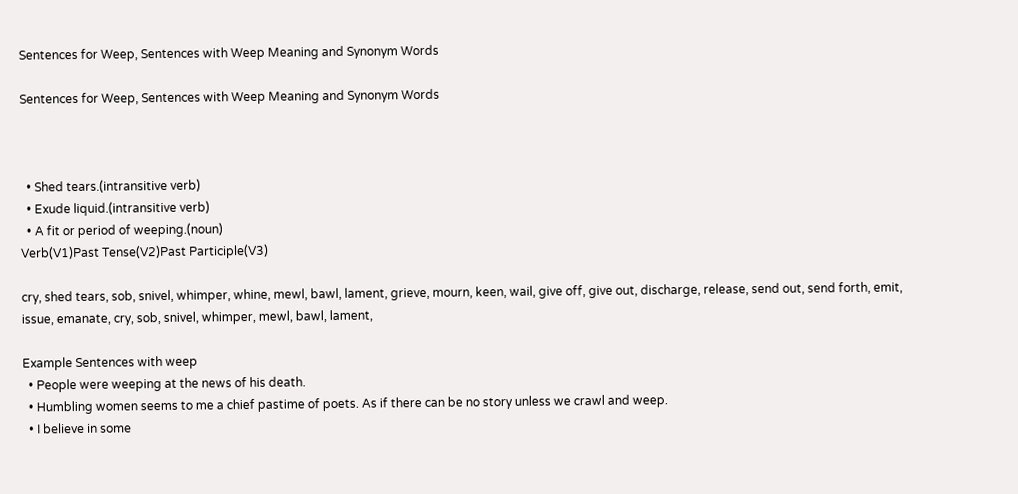Sentences for Weep, Sentences with Weep Meaning and Synonym Words

Sentences for Weep, Sentences with Weep Meaning and Synonym Words



  • Shed tears.(intransitive verb)
  • Exude liquid.(intransitive verb)
  • A fit or period of weeping.(noun)
Verb(V1)Past Tense(V2)Past Participle(V3)

cry, shed tears, sob, snivel, whimper, whine, mewl, bawl, lament, grieve, mourn, keen, wail, give off, give out, discharge, release, send out, send forth, emit, issue, emanate, cry, sob, snivel, whimper, mewl, bawl, lament,

Example Sentences with weep
  • People were weeping at the news of his death.
  • Humbling women seems to me a chief pastime of poets. As if there can be no story unless we crawl and weep.
  • I believe in some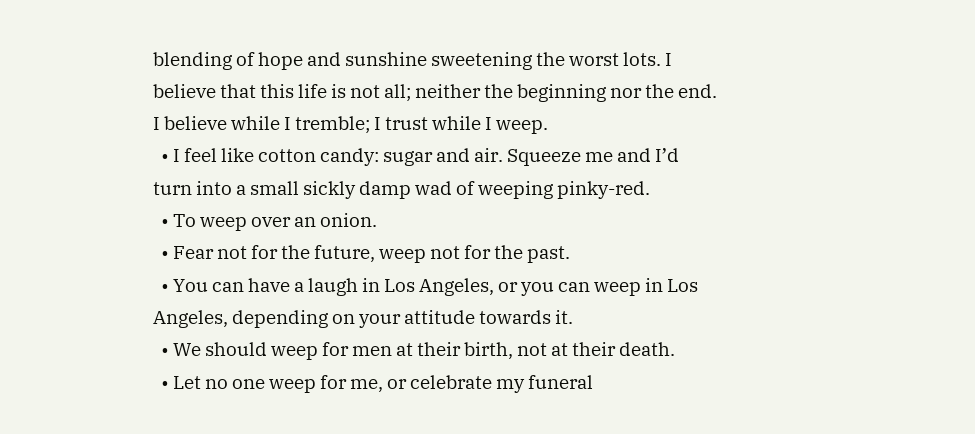blending of hope and sunshine sweetening the worst lots. I believe that this life is not all; neither the beginning nor the end. I believe while I tremble; I trust while I weep.
  • I feel like cotton candy: sugar and air. Squeeze me and I’d turn into a small sickly damp wad of weeping pinky-red.
  • To weep over an onion.
  • Fear not for the future, weep not for the past.
  • You can have a laugh in Los Angeles, or you can weep in Los Angeles, depending on your attitude towards it.
  • We should weep for men at their birth, not at their death.
  • Let no one weep for me, or celebrate my funeral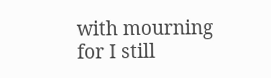with mourning for I still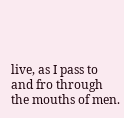live, as I pass to and fro through the mouths of men.